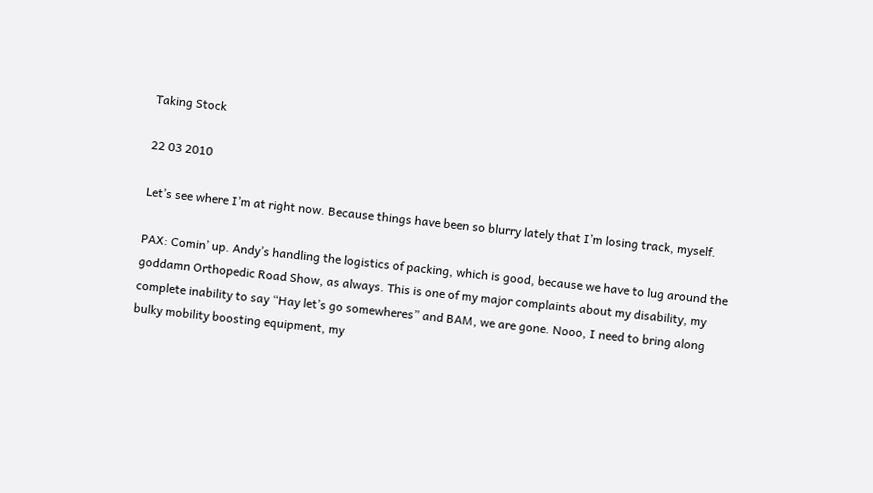Taking Stock

22 03 2010

Let’s see where I’m at right now. Because things have been so blurry lately that I’m losing track, myself.

PAX: Comin’ up. Andy’s handling the logistics of packing, which is good, because we have to lug around the goddamn Orthopedic Road Show, as always. This is one of my major complaints about my disability, my complete inability to say “Hay let’s go somewheres” and BAM, we are gone. Nooo, I need to bring along bulky mobility boosting equipment, my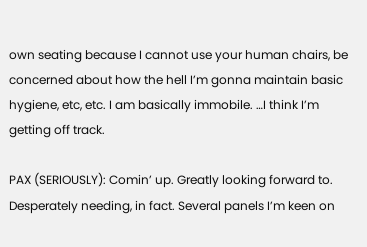own seating because I cannot use your human chairs, be concerned about how the hell I’m gonna maintain basic hygiene, etc, etc. I am basically immobile. …I think I’m getting off track.

PAX (SERIOUSLY): Comin’ up. Greatly looking forward to. Desperately needing, in fact. Several panels I’m keen on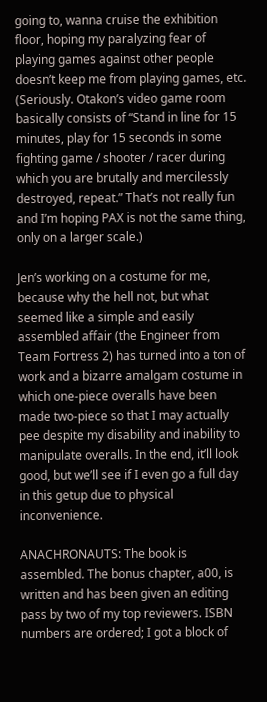going to, wanna cruise the exhibition floor, hoping my paralyzing fear of playing games against other people doesn’t keep me from playing games, etc. (Seriously. Otakon’s video game room basically consists of “Stand in line for 15 minutes, play for 15 seconds in some fighting game / shooter / racer during which you are brutally and mercilessly destroyed, repeat.” That’s not really fun and I’m hoping PAX is not the same thing, only on a larger scale.)

Jen’s working on a costume for me, because why the hell not, but what seemed like a simple and easily assembled affair (the Engineer from Team Fortress 2) has turned into a ton of work and a bizarre amalgam costume in which one-piece overalls have been made two-piece so that I may actually pee despite my disability and inability to manipulate overalls. In the end, it’ll look good, but we’ll see if I even go a full day in this getup due to physical inconvenience.

ANACHRONAUTS: The book is assembled. The bonus chapter, a00, is written and has been given an editing pass by two of my top reviewers. ISBN numbers are ordered; I got a block of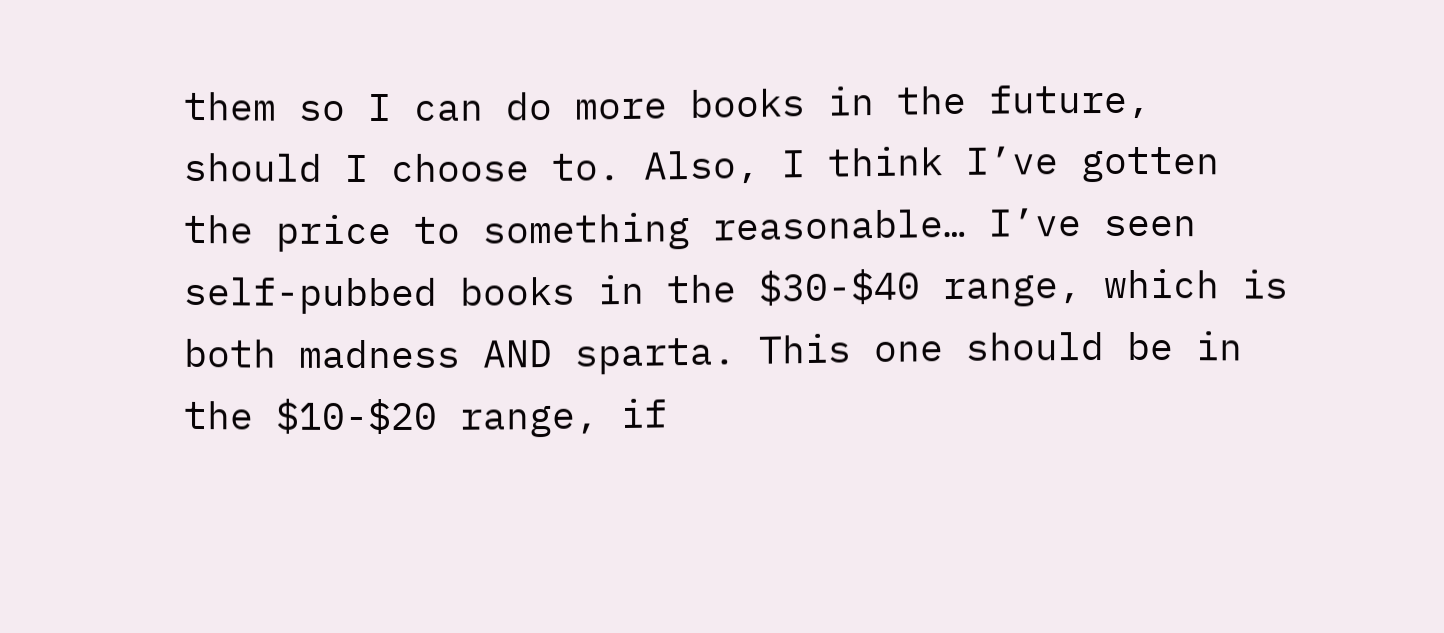them so I can do more books in the future, should I choose to. Also, I think I’ve gotten the price to something reasonable… I’ve seen self-pubbed books in the $30-$40 range, which is both madness AND sparta. This one should be in the $10-$20 range, if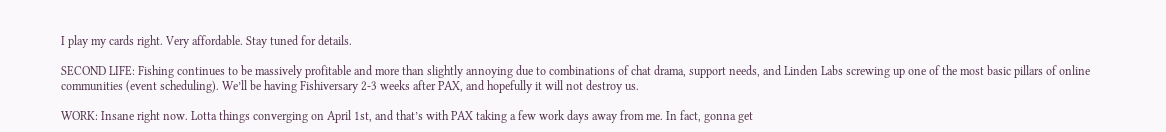I play my cards right. Very affordable. Stay tuned for details.

SECOND LIFE: Fishing continues to be massively profitable and more than slightly annoying due to combinations of chat drama, support needs, and Linden Labs screwing up one of the most basic pillars of online communities (event scheduling). We’ll be having Fishiversary 2-3 weeks after PAX, and hopefully it will not destroy us.

WORK: Insane right now. Lotta things converging on April 1st, and that’s with PAX taking a few work days away from me. In fact, gonna get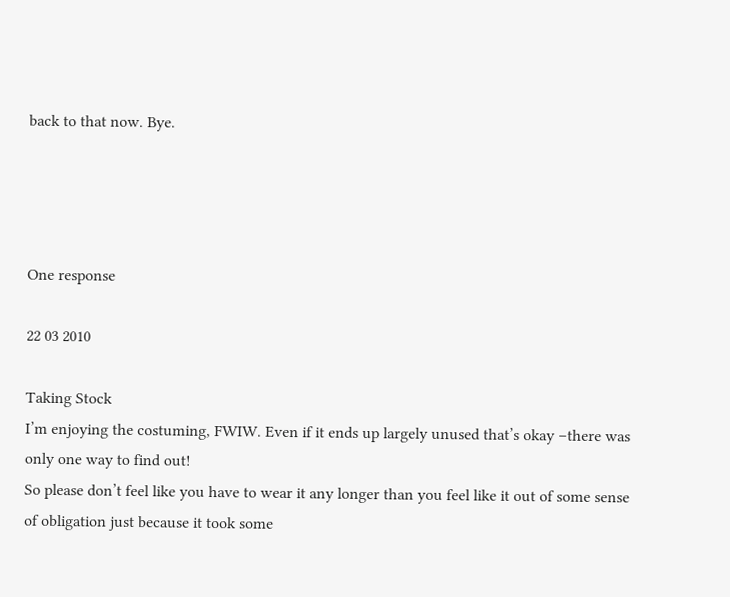back to that now. Bye.




One response

22 03 2010

Taking Stock
I’m enjoying the costuming, FWIW. Even if it ends up largely unused that’s okay –there was only one way to find out!
So please don’t feel like you have to wear it any longer than you feel like it out of some sense of obligation just because it took some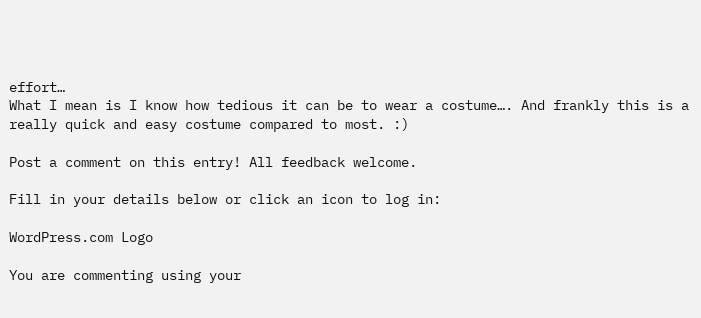effort…
What I mean is I know how tedious it can be to wear a costume…. And frankly this is a really quick and easy costume compared to most. :)

Post a comment on this entry! All feedback welcome.

Fill in your details below or click an icon to log in:

WordPress.com Logo

You are commenting using your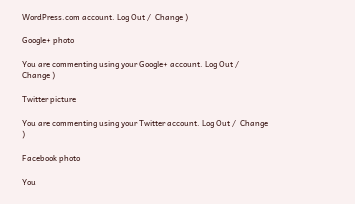WordPress.com account. Log Out /  Change )

Google+ photo

You are commenting using your Google+ account. Log Out /  Change )

Twitter picture

You are commenting using your Twitter account. Log Out /  Change )

Facebook photo

You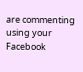are commenting using your Facebook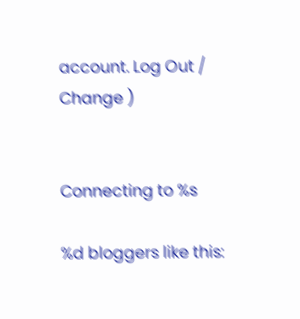account. Log Out /  Change )


Connecting to %s

%d bloggers like this: